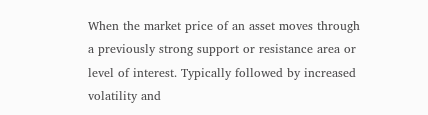When the market price of an asset moves through a previously strong support or resistance area or level of interest. Typically followed by increased volatility and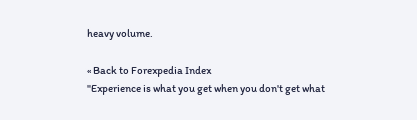heavy volume.

« Back to Forexpedia Index
"Experience is what you get when you don't get what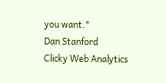you want."
Dan Stanford
Clicky Web Analytics